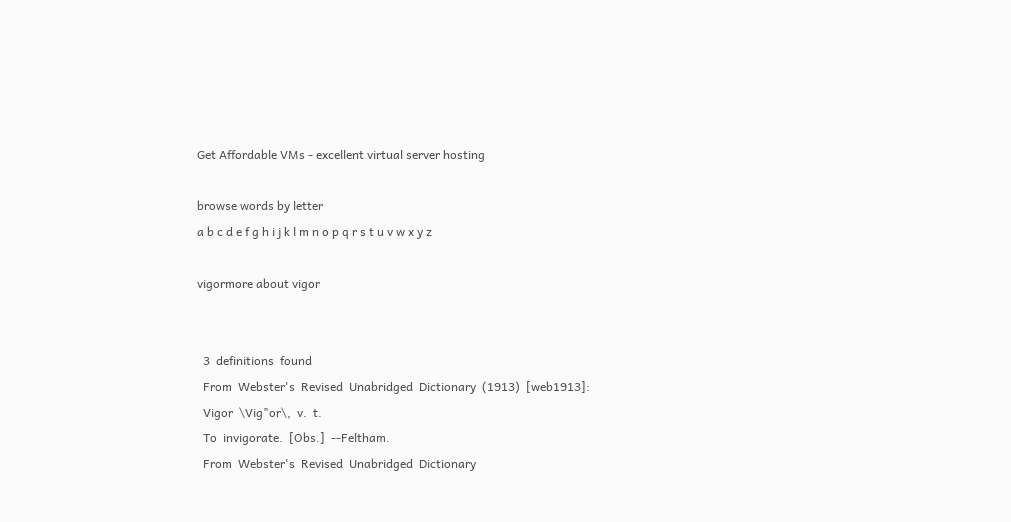Get Affordable VMs - excellent virtual server hosting

browse words by letter
a b c d e f g h i j k l m n o p q r s t u v w x y z

vigormore about vigor


  3  definitions  found
  From  Webster's  Revised  Unabridged  Dictionary  (1913)  [web1913]:
  Vigor  \Vig"or\,  v.  t.
  To  invigorate.  [Obs.]  --Feltham.
  From  Webster's  Revised  Unabridged  Dictionary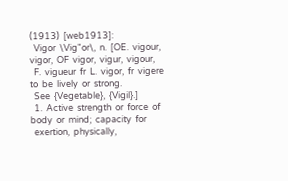(1913)  [web1913]:
  Vigor  \Vig"or\,  n.  [OE.  vigour,  vigor,  OF  vigor,  vigur,  vigour,
  F.  vigueur  fr  L.  vigor,  fr  vigere  to  be  lively  or  strong.
  See  {Vegetable},  {Vigil}.]
  1.  Active  strength  or  force  of  body  or  mind;  capacity  for
  exertion,  physically,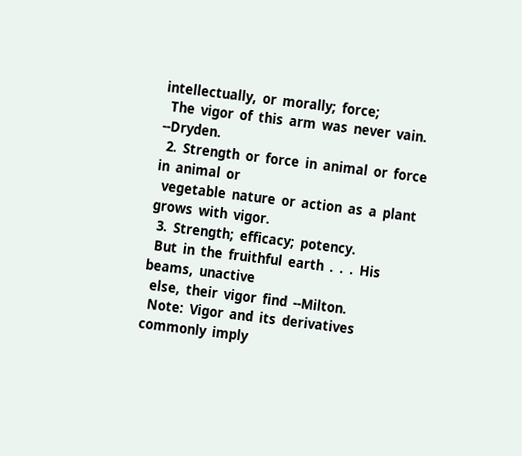intellectually,  or  morally;  force;
  The  vigor  of  this  arm  was  never  vain.  --Dryden.
  2.  Strength  or  force  in  animal  or  force  in  animal  or
  vegetable  nature  or  action  as  a  plant  grows  with  vigor.
  3.  Strength;  efficacy;  potency.
  But  in  the  fruithful  earth  .  .  .  His  beams,  unactive
  else,  their  vigor  find  --Milton.
  Note:  Vigor  and  its  derivatives  commonly  imply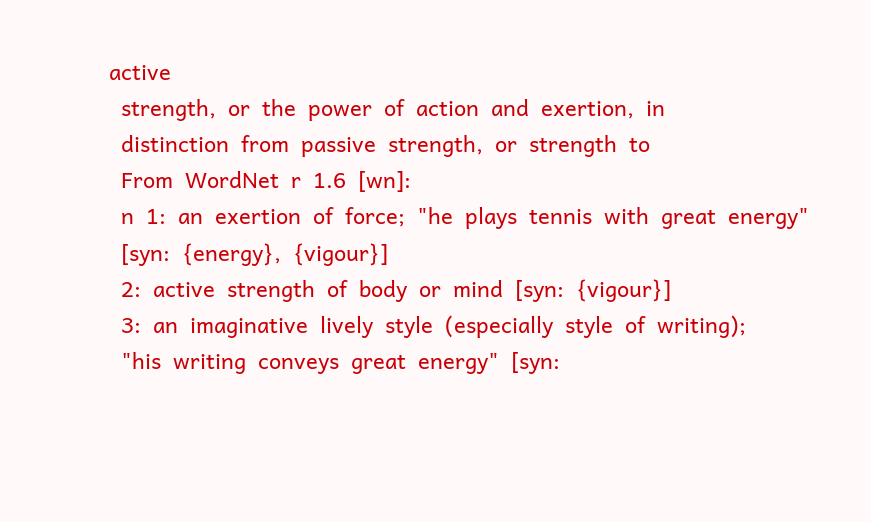active
  strength,  or  the  power  of  action  and  exertion,  in
  distinction  from  passive  strength,  or  strength  to
  From  WordNet  r  1.6  [wn]:
  n  1:  an  exertion  of  force;  "he  plays  tennis  with  great  energy"
  [syn:  {energy},  {vigour}]
  2:  active  strength  of  body  or  mind  [syn:  {vigour}]
  3:  an  imaginative  lively  style  (especially  style  of  writing);
  "his  writing  conveys  great  energy"  [syn: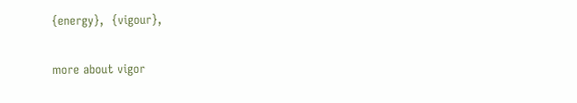{energy},  {vigour},

more about vigor